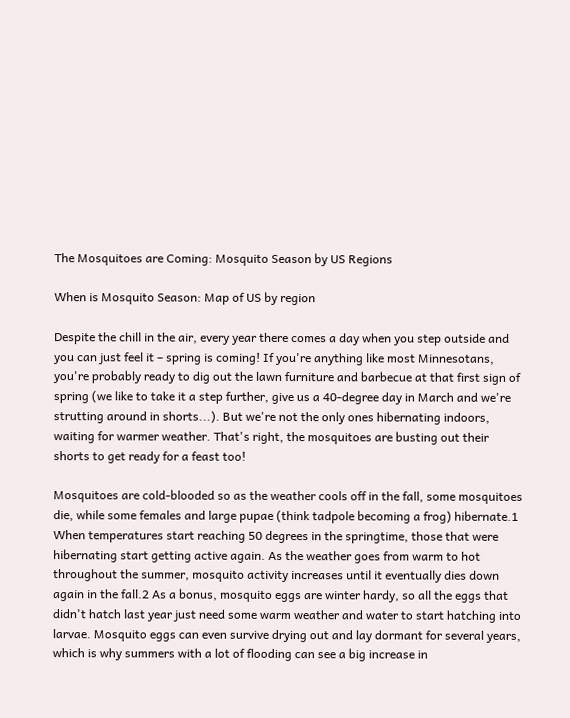The Mosquitoes are Coming: Mosquito Season by US Regions

When is Mosquito Season: Map of US by region

Despite the chill in the air, every year there comes a day when you step outside and you can just feel it – spring is coming! If you're anything like most Minnesotans, you're probably ready to dig out the lawn furniture and barbecue at that first sign of spring (we like to take it a step further, give us a 40-degree day in March and we're strutting around in shorts...). But we're not the only ones hibernating indoors, waiting for warmer weather. That's right, the mosquitoes are busting out their shorts to get ready for a feast too!

Mosquitoes are cold-blooded so as the weather cools off in the fall, some mosquitoes die, while some females and large pupae (think tadpole becoming a frog) hibernate.1 When temperatures start reaching 50 degrees in the springtime, those that were hibernating start getting active again. As the weather goes from warm to hot throughout the summer, mosquito activity increases until it eventually dies down again in the fall.2 As a bonus, mosquito eggs are winter hardy, so all the eggs that didn't hatch last year just need some warm weather and water to start hatching into larvae. Mosquito eggs can even survive drying out and lay dormant for several years, which is why summers with a lot of flooding can see a big increase in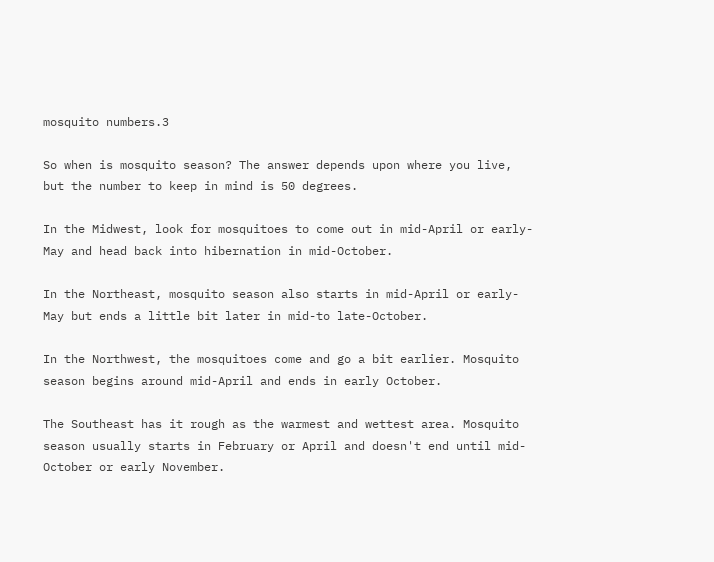mosquito numbers.3

So when is mosquito season? The answer depends upon where you live, but the number to keep in mind is 50 degrees.

In the Midwest, look for mosquitoes to come out in mid-April or early-May and head back into hibernation in mid-October.

In the Northeast, mosquito season also starts in mid-April or early-May but ends a little bit later in mid-to late-October.

In the Northwest, the mosquitoes come and go a bit earlier. Mosquito season begins around mid-April and ends in early October.

The Southeast has it rough as the warmest and wettest area. Mosquito season usually starts in February or April and doesn't end until mid-October or early November.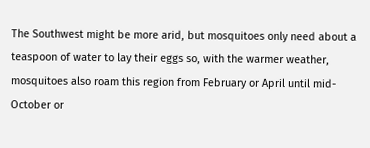The Southwest might be more arid, but mosquitoes only need about a teaspoon of water to lay their eggs so, with the warmer weather, mosquitoes also roam this region from February or April until mid-October or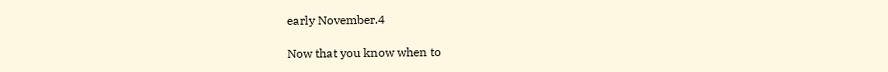early November.4

Now that you know when to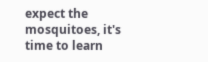expect the mosquitoes, it's time to learn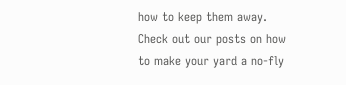how to keep them away. Check out our posts on how to make your yard a no-fly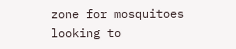zone for mosquitoes looking to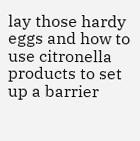lay those hardy eggs and how to use citronella products to set up a barrier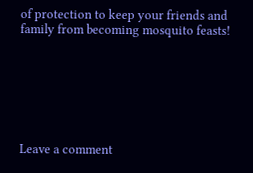of protection to keep your friends and family from becoming mosquito feasts!







Leave a comment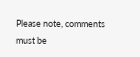Please note, comments must be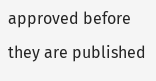approved before they are published